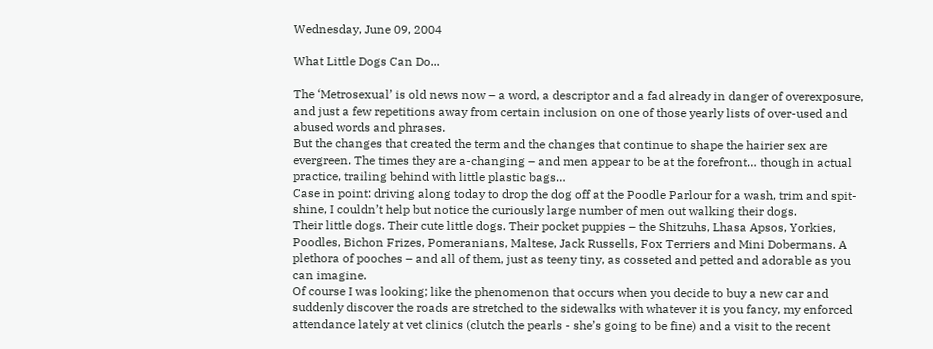Wednesday, June 09, 2004

What Little Dogs Can Do...

The ‘Metrosexual’ is old news now – a word, a descriptor and a fad already in danger of overexposure, and just a few repetitions away from certain inclusion on one of those yearly lists of over-used and abused words and phrases.
But the changes that created the term and the changes that continue to shape the hairier sex are evergreen. The times they are a-changing – and men appear to be at the forefront… though in actual practice, trailing behind with little plastic bags…
Case in point: driving along today to drop the dog off at the Poodle Parlour for a wash, trim and spit-shine, I couldn’t help but notice the curiously large number of men out walking their dogs.
Their little dogs. Their cute little dogs. Their pocket puppies – the Shitzuhs, Lhasa Apsos, Yorkies, Poodles, Bichon Frizes, Pomeranians, Maltese, Jack Russells, Fox Terriers and Mini Dobermans. A plethora of pooches – and all of them, just as teeny tiny, as cosseted and petted and adorable as you can imagine.
Of course I was looking; like the phenomenon that occurs when you decide to buy a new car and suddenly discover the roads are stretched to the sidewalks with whatever it is you fancy, my enforced attendance lately at vet clinics (clutch the pearls - she’s going to be fine) and a visit to the recent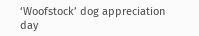‘Woofstock’ dog appreciation day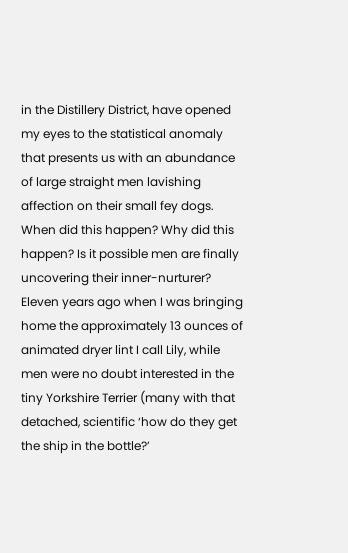in the Distillery District, have opened my eyes to the statistical anomaly that presents us with an abundance of large straight men lavishing affection on their small fey dogs.
When did this happen? Why did this happen? Is it possible men are finally uncovering their inner-nurturer?
Eleven years ago when I was bringing home the approximately 13 ounces of animated dryer lint I call Lily, while men were no doubt interested in the tiny Yorkshire Terrier (many with that detached, scientific ‘how do they get the ship in the bottle?’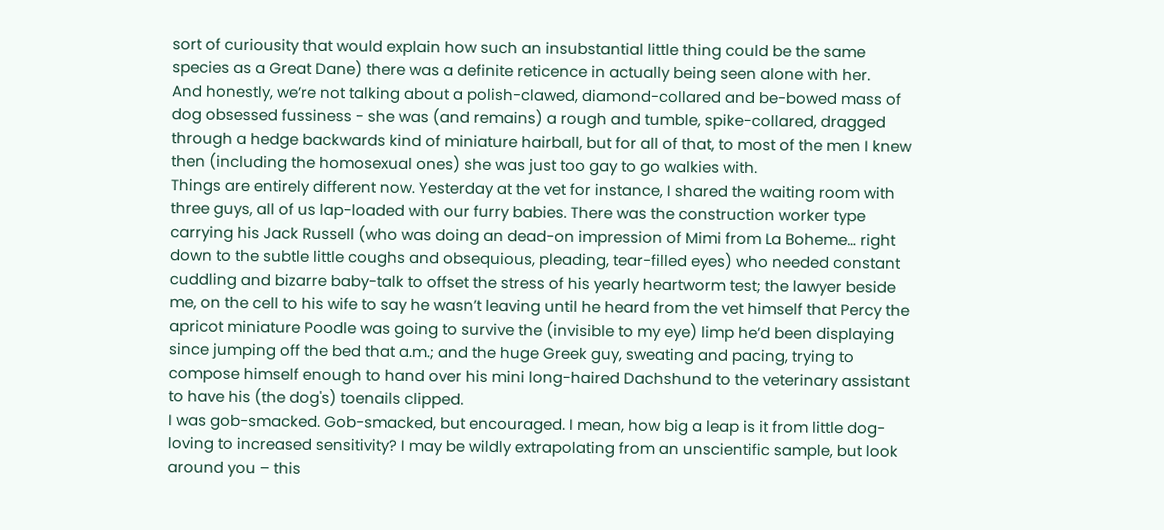sort of curiousity that would explain how such an insubstantial little thing could be the same species as a Great Dane) there was a definite reticence in actually being seen alone with her.
And honestly, we’re not talking about a polish-clawed, diamond-collared and be-bowed mass of dog obsessed fussiness - she was (and remains) a rough and tumble, spike-collared, dragged through a hedge backwards kind of miniature hairball, but for all of that, to most of the men I knew then (including the homosexual ones) she was just too gay to go walkies with.
Things are entirely different now. Yesterday at the vet for instance, I shared the waiting room with three guys, all of us lap-loaded with our furry babies. There was the construction worker type carrying his Jack Russell (who was doing an dead-on impression of Mimi from La Boheme… right down to the subtle little coughs and obsequious, pleading, tear-filled eyes) who needed constant cuddling and bizarre baby-talk to offset the stress of his yearly heartworm test; the lawyer beside me, on the cell to his wife to say he wasn’t leaving until he heard from the vet himself that Percy the apricot miniature Poodle was going to survive the (invisible to my eye) limp he’d been displaying since jumping off the bed that a.m.; and the huge Greek guy, sweating and pacing, trying to compose himself enough to hand over his mini long-haired Dachshund to the veterinary assistant to have his (the dog's) toenails clipped.
I was gob-smacked. Gob-smacked, but encouraged. I mean, how big a leap is it from little dog-loving to increased sensitivity? I may be wildly extrapolating from an unscientific sample, but look around you – this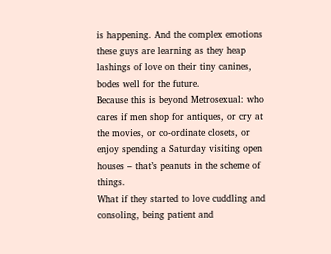is happening. And the complex emotions these guys are learning as they heap lashings of love on their tiny canines, bodes well for the future.
Because this is beyond Metrosexual: who cares if men shop for antiques, or cry at the movies, or co-ordinate closets, or enjoy spending a Saturday visiting open houses – that’s peanuts in the scheme of things.
What if they started to love cuddling and consoling, being patient and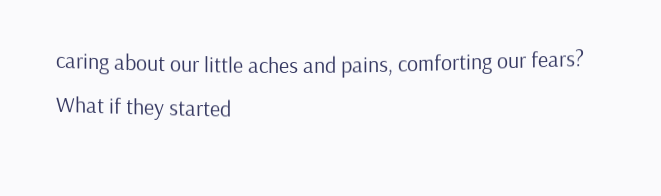caring about our little aches and pains, comforting our fears?
What if they started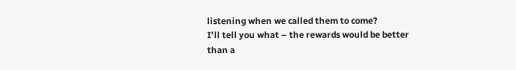listening when we called them to come?
I’ll tell you what – the rewards would be better than a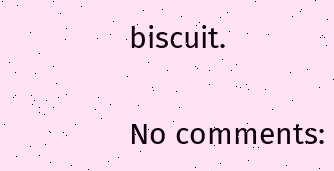biscuit.

No comments: